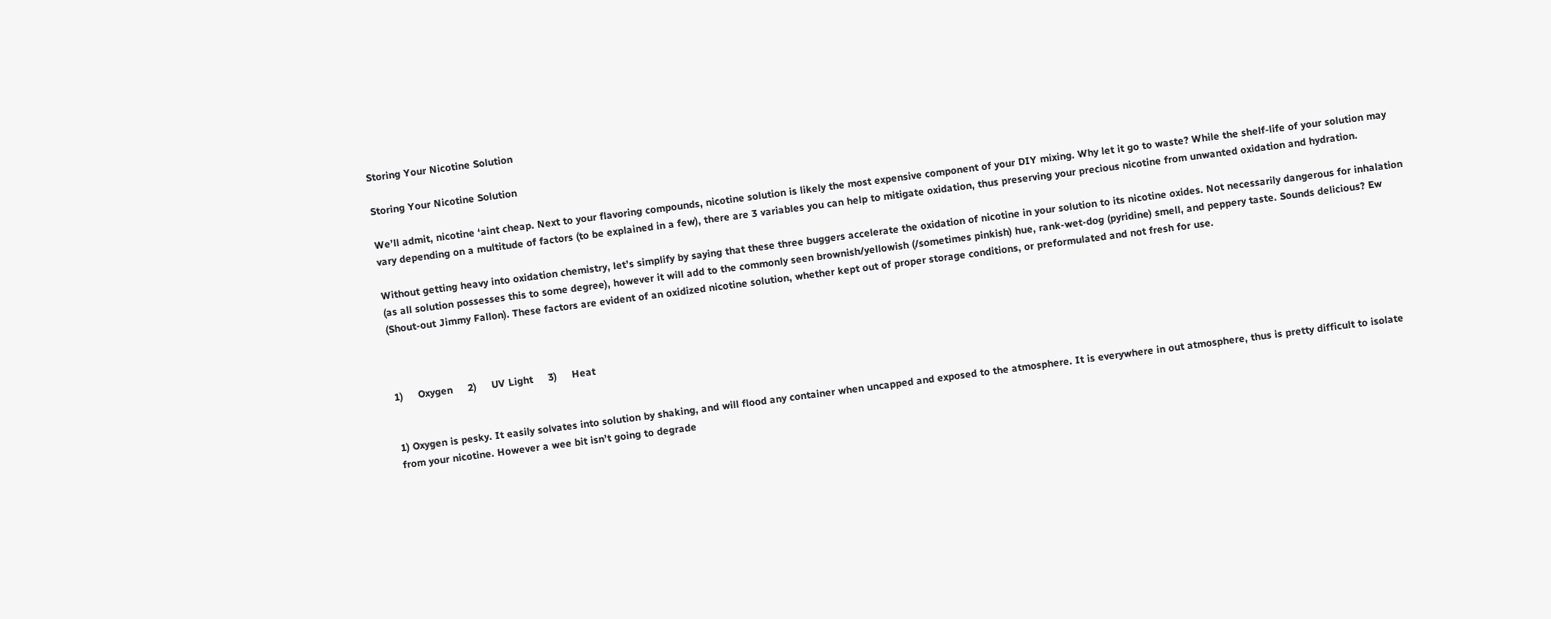Storing Your Nicotine Solution

Storing Your Nicotine Solution

We’ll admit, nicotine ‘aint cheap. Next to your flavoring compounds, nicotine solution is likely the most expensive component of your DIY mixing. Why let it go to waste? While the shelf-life of your solution may vary depending on a multitude of factors (to be explained in a few), there are 3 variables you can help to mitigate oxidation, thus preserving your precious nicotine from unwanted oxidation and hydration.

Without getting heavy into oxidation chemistry, let’s simplify by saying that these three buggers accelerate the oxidation of nicotine in your solution to its nicotine oxides. Not necessarily dangerous for inhalation (as all solution possesses this to some degree), however it will add to the commonly seen brownish/yellowish (/sometimes pinkish) hue, rank-wet-dog (pyridine) smell, and peppery taste. Sounds delicious? Ew (Shout-out Jimmy Fallon). These factors are evident of an oxidized nicotine solution, whether kept out of proper storage conditions, or preformulated and not fresh for use.



1)     Oxygen     2)     UV Light     3)     Heat


1) Oxygen is pesky. It easily solvates into solution by shaking, and will flood any container when uncapped and exposed to the atmosphere. It is everywhere in out atmosphere, thus is pretty difficult to isolate from your nicotine. However a wee bit isn’t going to degrade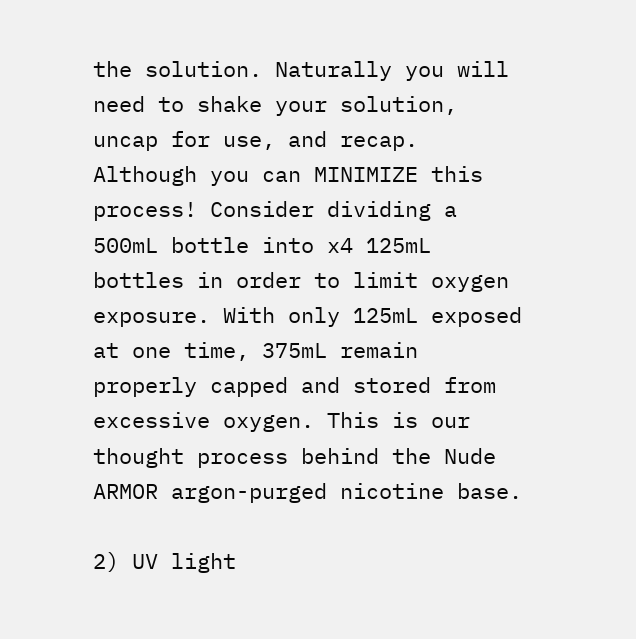the solution. Naturally you will need to shake your solution, uncap for use, and recap. Although you can MINIMIZE this process! Consider dividing a 500mL bottle into x4 125mL bottles in order to limit oxygen exposure. With only 125mL exposed at one time, 375mL remain properly capped and stored from excessive oxygen. This is our thought process behind the Nude ARMOR argon-purged nicotine base.

2) UV light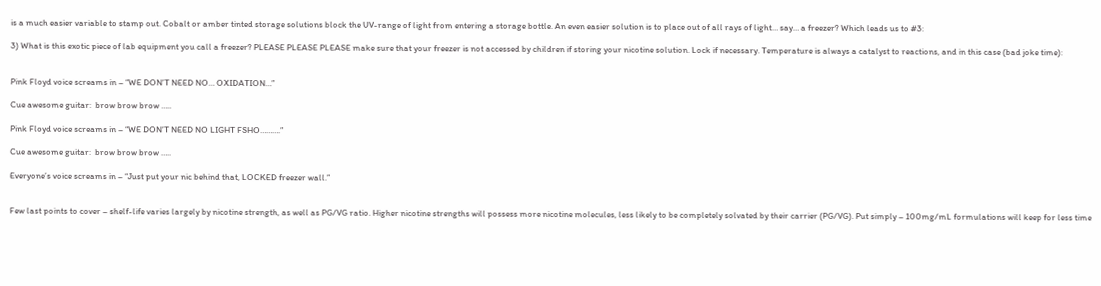is a much easier variable to stamp out. Cobalt or amber tinted storage solutions block the UV-range of light from entering a storage bottle. An even easier solution is to place out of all rays of light… say… a freezer? Which leads us to #3:

3) What is this exotic piece of lab equipment you call a freezer? PLEASE PLEASE PLEASE make sure that your freezer is not accessed by children if storing your nicotine solution. Lock if necessary. Temperature is always a catalyst to reactions, and in this case (bad joke time):


Pink Floyd voice screams in – “WE DON’T NEED NO… OXIDATION…”

Cue awesome guitar:  brow brow brow …..

Pink Floyd voice screams in – “WE DON’T NEED NO LIGHT FSHO……….”

Cue awesome guitar:  brow brow brow …..

Everyone’s voice screams in – “Just put your nic behind that, LOCKED freezer wall.”


Few last points to cover – shelf-life varies largely by nicotine strength, as well as PG/VG ratio. Higher nicotine strengths will possess more nicotine molecules, less likely to be completely solvated by their carrier (PG/VG). Put simply – 100mg/mL formulations will keep for less time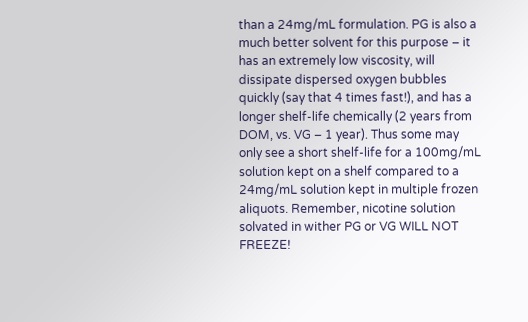than a 24mg/mL formulation. PG is also a much better solvent for this purpose – it has an extremely low viscosity, will dissipate dispersed oxygen bubbles quickly (say that 4 times fast!), and has a longer shelf-life chemically (2 years from DOM, vs. VG – 1 year). Thus some may only see a short shelf-life for a 100mg/mL solution kept on a shelf compared to a 24mg/mL solution kept in multiple frozen aliquots. Remember, nicotine solution solvated in wither PG or VG WILL NOT FREEZE!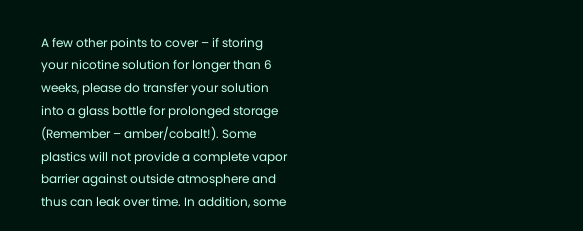A few other points to cover – if storing your nicotine solution for longer than 6 weeks, please do transfer your solution into a glass bottle for prolonged storage (Remember – amber/cobalt!). Some plastics will not provide a complete vapor barrier against outside atmosphere and thus can leak over time. In addition, some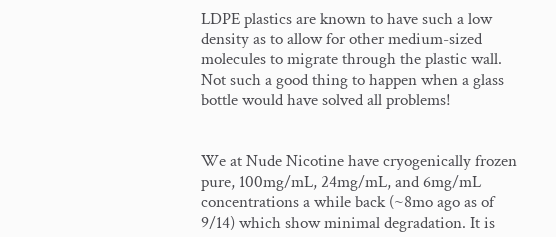LDPE plastics are known to have such a low density as to allow for other medium-sized molecules to migrate through the plastic wall. Not such a good thing to happen when a glass bottle would have solved all problems!


We at Nude Nicotine have cryogenically frozen pure, 100mg/mL, 24mg/mL, and 6mg/mL concentrations a while back (~8mo ago as of 9/14) which show minimal degradation. It is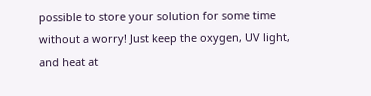possible to store your solution for some time without a worry! Just keep the oxygen, UV light, and heat at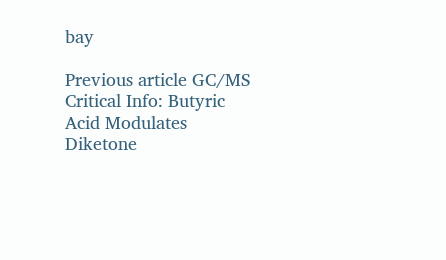bay

Previous article GC/MS Critical Info: Butyric Acid Modulates Diketone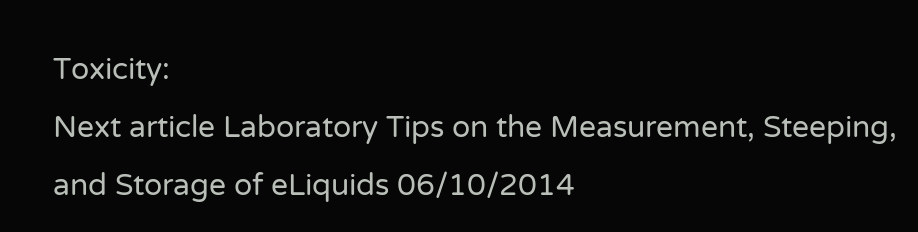Toxicity:
Next article Laboratory Tips on the Measurement, Steeping, and Storage of eLiquids 06/10/2014